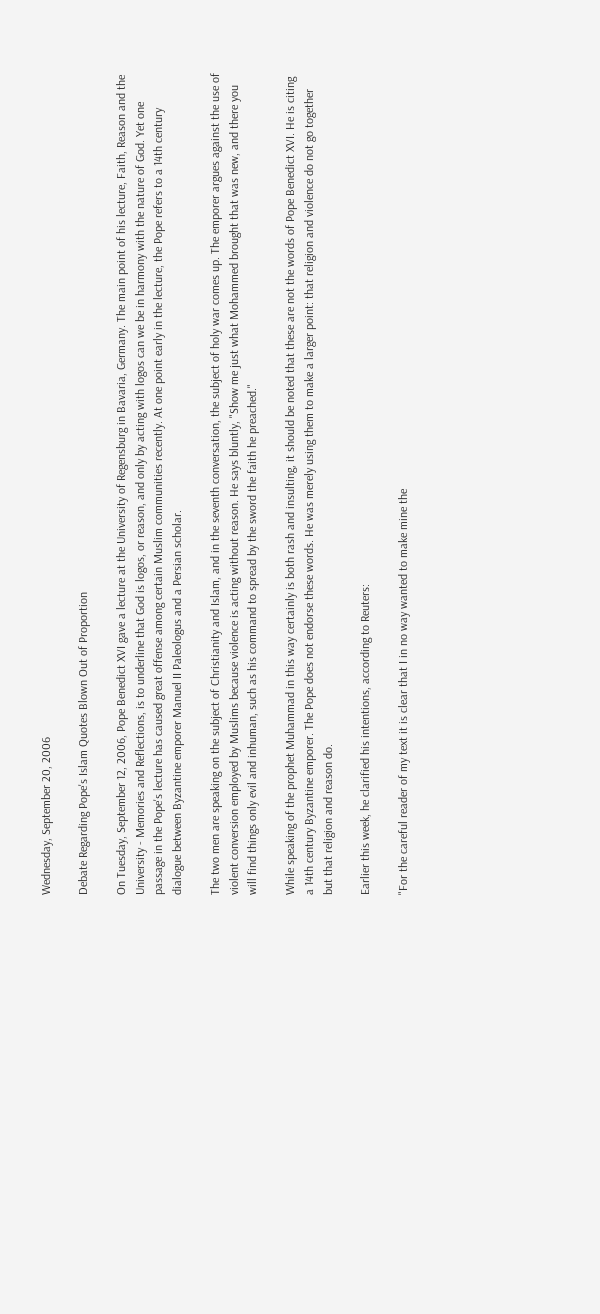Wednesday, September 20, 2006

Debate Regarding Pope's Islam Quotes Blown Out of Proportion

On Tuesday, September 12, 2006, Pope Benedict XVI gave a lecture at the University of Regensburg in Bavaria, Germany. The main point of his lecture, Faith, Reason and the University - Memories and Reflections, is to underline that God is logos, or reason, and only by acting with logos can we be in harmony with the nature of God. Yet one passage in the Pope's lecture has caused great offense among certain Muslim communities recently. At one point early in the lecture, the Pope refers to a 14th century dialogue between Byzantine emporer Manuel II Paleologus and a Persian scholar.

The two men are speaking on the subject of Christianity and Islam, and in the seventh conversation, the subject of holy war comes up. The emporer argues against the use of violent conversion employed by Muslims because violence is acting without reason. He says bluntly, "Show me just what Mohammed brought that was new, and there you will find things only evil and inhuman, such as his command to spread by the sword the faith he preached."

While speaking of the prophet Muhammad in this way certainly is both rash and insulting, it should be noted that these are not the words of Pope Benedict XVI. He is citing a 14th century Byzantine emporer. The Pope does not endorse these words. He was merely using them to make a larger point: that religion and violence do not go together but that religion and reason do.

Earlier this week, he clarified his intentions, according to Reuters:

"For the careful reader of my text it is clear that I in no way wanted to make mine the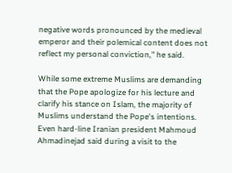negative words pronounced by the medieval emperor and their polemical content does not reflect my personal conviction," he said.

While some extreme Muslims are demanding that the Pope apologize for his lecture and clarify his stance on Islam, the majority of Muslims understand the Pope's intentions. Even hard-line Iranian president Mahmoud Ahmadinejad said during a visit to the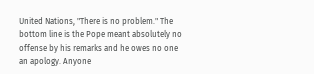United Nations, "There is no problem." The bottom line is the Pope meant absolutely no offense by his remarks and he owes no one an apology. Anyone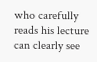who carefully reads his lecture can clearly see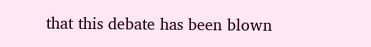that this debate has been blown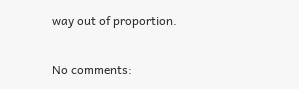way out of proportion.

No comments: